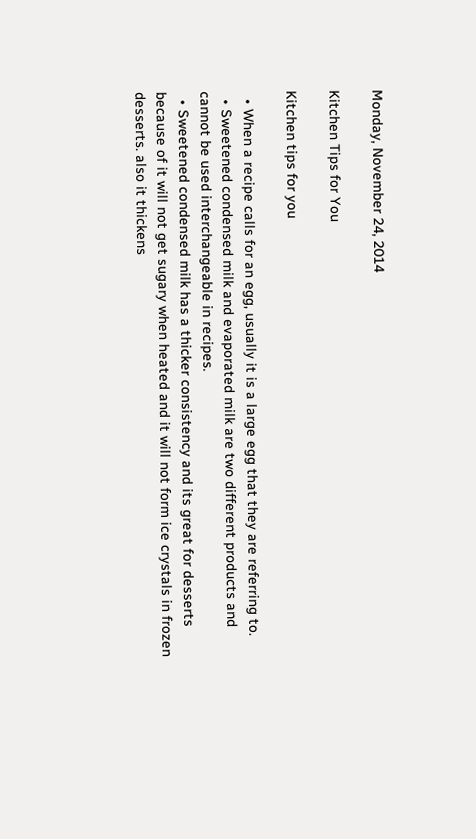Monday, November 24, 2014

Kitchen Tips for You

Kitchen tips for you

  • When a recipe calls for an egg, usually it is a large egg that they are referring to.
  • Sweetened condensed milk and evaporated milk are two different products and cannot be used interchangeable in recipes.
  • Sweetened condensed milk has a thicker consistency and its great for desserts because of it will not get sugary when heated and it will not form ice crystals in frozen desserts. also it thickens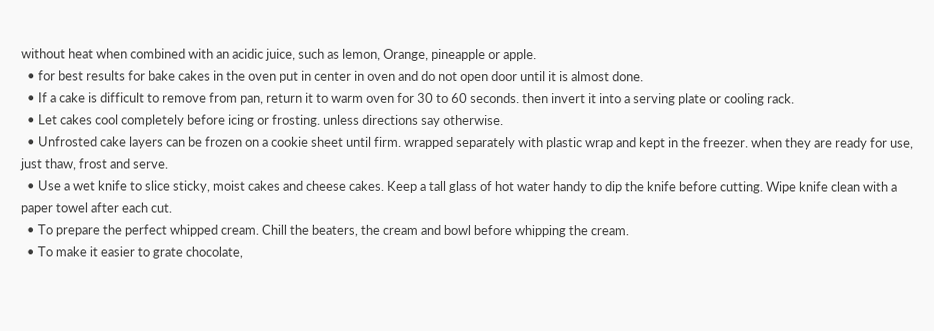without heat when combined with an acidic juice, such as lemon, Orange, pineapple or apple.
  • for best results for bake cakes in the oven put in center in oven and do not open door until it is almost done.
  • If a cake is difficult to remove from pan, return it to warm oven for 30 to 60 seconds. then invert it into a serving plate or cooling rack.
  • Let cakes cool completely before icing or frosting. unless directions say otherwise.
  • Unfrosted cake layers can be frozen on a cookie sheet until firm. wrapped separately with plastic wrap and kept in the freezer. when they are ready for use, just thaw, frost and serve.
  • Use a wet knife to slice sticky, moist cakes and cheese cakes. Keep a tall glass of hot water handy to dip the knife before cutting. Wipe knife clean with a paper towel after each cut.
  • To prepare the perfect whipped cream. Chill the beaters, the cream and bowl before whipping the cream.
  • To make it easier to grate chocolate,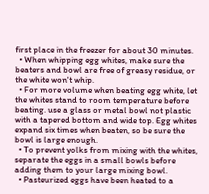first place in the freezer for about 30 minutes.
  • When whipping egg whites, make sure the beaters and bowl are free of greasy residue, or the white won't whip.
  • For more volume when beating egg white, let the whites stand to room temperature before beating. use a glass or metal bowl not plastic with a tapered bottom and wide top. Egg whites expand six times when beaten, so be sure the bowl is large enough.
  • To prevent yolks from mixing with the whites, separate the eggs in a small bowls before adding them to your large mixing bowl.
  • Pasteurized eggs have been heated to a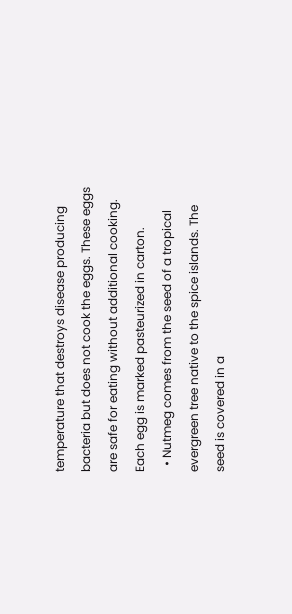temperature that destroys disease producing bacteria but does not cook the eggs. These eggs are safe for eating without additional cooking. Each egg is marked pasteurized in carton.
  • Nutmeg comes from the seed of a tropical evergreen tree native to the spice islands. The seed is covered in a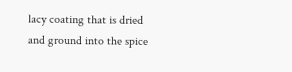lacy coating that is dried and ground into the spice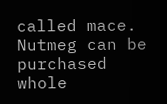called mace. Nutmeg can be purchased whole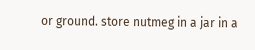or ground. store nutmeg in a jar in a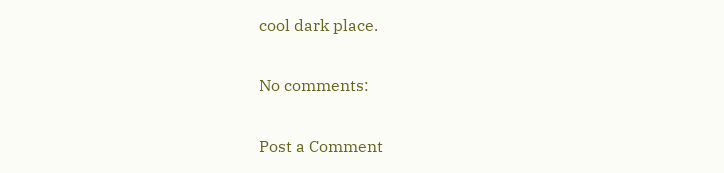cool dark place.

No comments:

Post a Comment